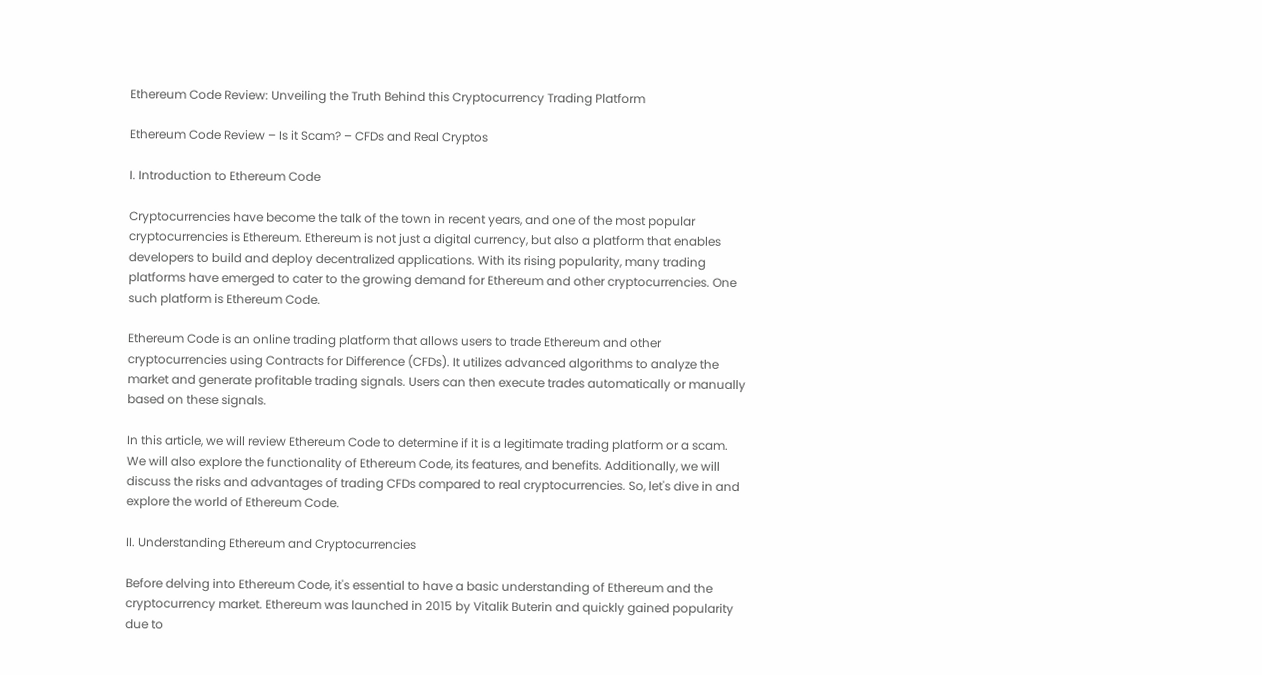Ethereum Code Review: Unveiling the Truth Behind this Cryptocurrency Trading Platform

Ethereum Code Review – Is it Scam? – CFDs and Real Cryptos

I. Introduction to Ethereum Code

Cryptocurrencies have become the talk of the town in recent years, and one of the most popular cryptocurrencies is Ethereum. Ethereum is not just a digital currency, but also a platform that enables developers to build and deploy decentralized applications. With its rising popularity, many trading platforms have emerged to cater to the growing demand for Ethereum and other cryptocurrencies. One such platform is Ethereum Code.

Ethereum Code is an online trading platform that allows users to trade Ethereum and other cryptocurrencies using Contracts for Difference (CFDs). It utilizes advanced algorithms to analyze the market and generate profitable trading signals. Users can then execute trades automatically or manually based on these signals.

In this article, we will review Ethereum Code to determine if it is a legitimate trading platform or a scam. We will also explore the functionality of Ethereum Code, its features, and benefits. Additionally, we will discuss the risks and advantages of trading CFDs compared to real cryptocurrencies. So, let's dive in and explore the world of Ethereum Code.

II. Understanding Ethereum and Cryptocurrencies

Before delving into Ethereum Code, it's essential to have a basic understanding of Ethereum and the cryptocurrency market. Ethereum was launched in 2015 by Vitalik Buterin and quickly gained popularity due to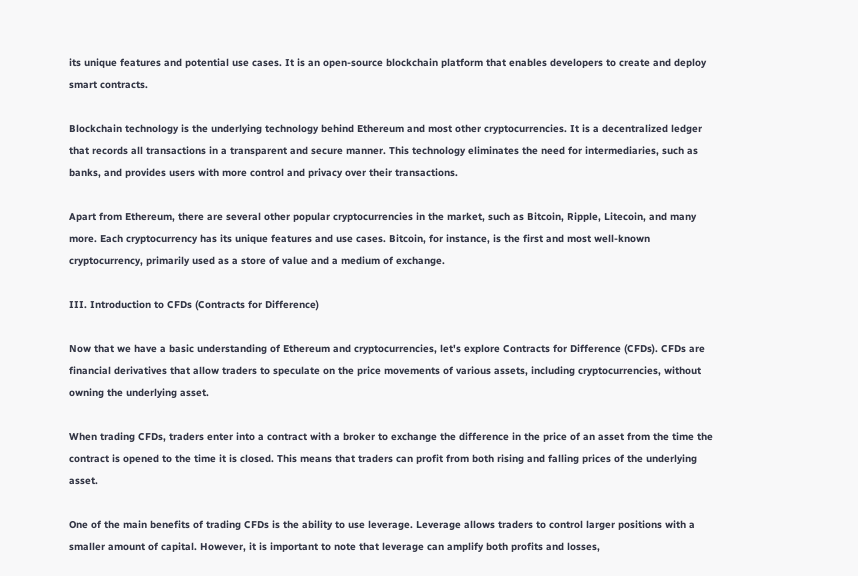its unique features and potential use cases. It is an open-source blockchain platform that enables developers to create and deploy smart contracts.

Blockchain technology is the underlying technology behind Ethereum and most other cryptocurrencies. It is a decentralized ledger that records all transactions in a transparent and secure manner. This technology eliminates the need for intermediaries, such as banks, and provides users with more control and privacy over their transactions.

Apart from Ethereum, there are several other popular cryptocurrencies in the market, such as Bitcoin, Ripple, Litecoin, and many more. Each cryptocurrency has its unique features and use cases. Bitcoin, for instance, is the first and most well-known cryptocurrency, primarily used as a store of value and a medium of exchange.

III. Introduction to CFDs (Contracts for Difference)

Now that we have a basic understanding of Ethereum and cryptocurrencies, let's explore Contracts for Difference (CFDs). CFDs are financial derivatives that allow traders to speculate on the price movements of various assets, including cryptocurrencies, without owning the underlying asset.

When trading CFDs, traders enter into a contract with a broker to exchange the difference in the price of an asset from the time the contract is opened to the time it is closed. This means that traders can profit from both rising and falling prices of the underlying asset.

One of the main benefits of trading CFDs is the ability to use leverage. Leverage allows traders to control larger positions with a smaller amount of capital. However, it is important to note that leverage can amplify both profits and losses,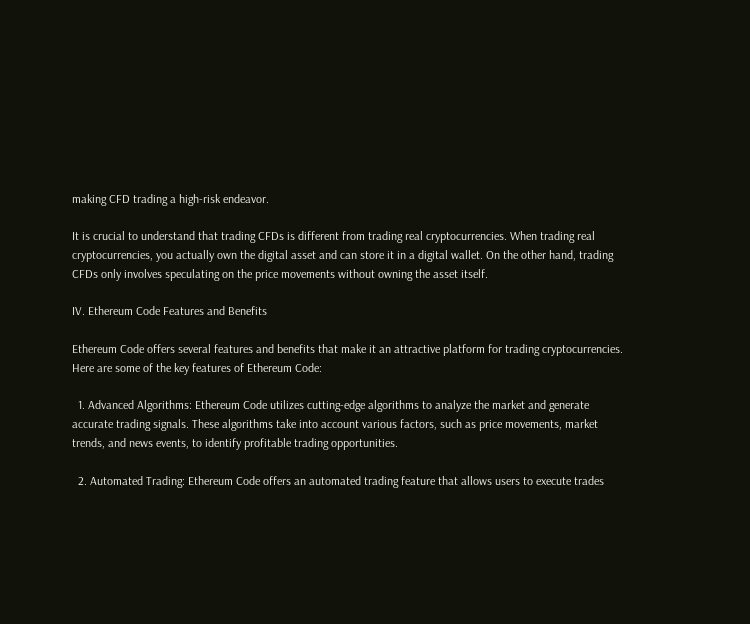making CFD trading a high-risk endeavor.

It is crucial to understand that trading CFDs is different from trading real cryptocurrencies. When trading real cryptocurrencies, you actually own the digital asset and can store it in a digital wallet. On the other hand, trading CFDs only involves speculating on the price movements without owning the asset itself.

IV. Ethereum Code Features and Benefits

Ethereum Code offers several features and benefits that make it an attractive platform for trading cryptocurrencies. Here are some of the key features of Ethereum Code:

  1. Advanced Algorithms: Ethereum Code utilizes cutting-edge algorithms to analyze the market and generate accurate trading signals. These algorithms take into account various factors, such as price movements, market trends, and news events, to identify profitable trading opportunities.

  2. Automated Trading: Ethereum Code offers an automated trading feature that allows users to execute trades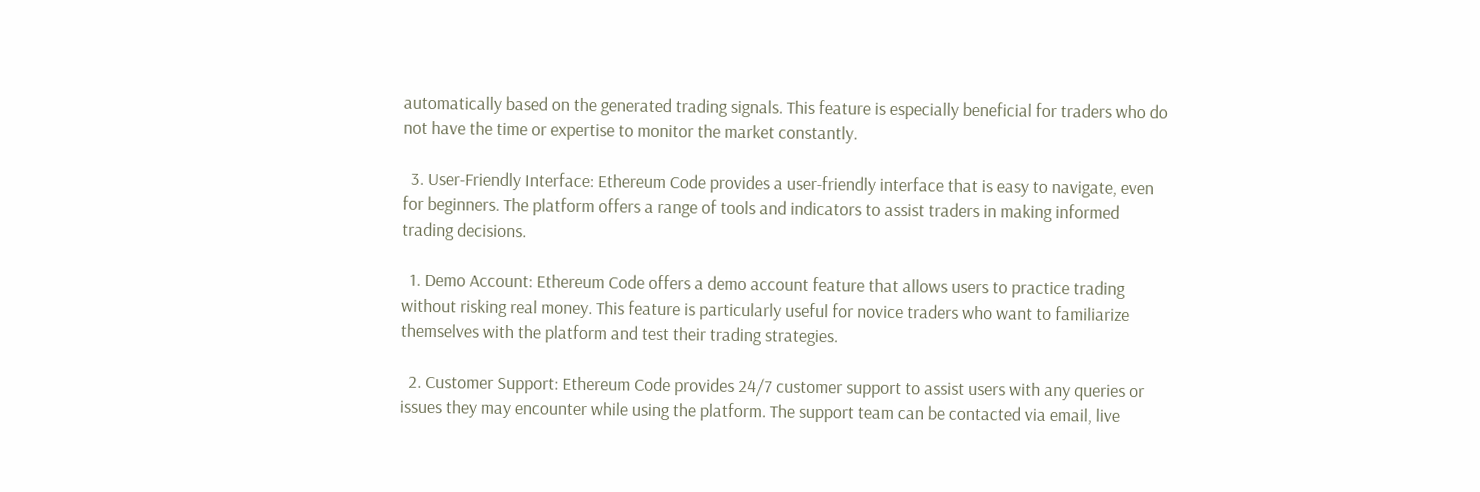automatically based on the generated trading signals. This feature is especially beneficial for traders who do not have the time or expertise to monitor the market constantly.

  3. User-Friendly Interface: Ethereum Code provides a user-friendly interface that is easy to navigate, even for beginners. The platform offers a range of tools and indicators to assist traders in making informed trading decisions.

  1. Demo Account: Ethereum Code offers a demo account feature that allows users to practice trading without risking real money. This feature is particularly useful for novice traders who want to familiarize themselves with the platform and test their trading strategies.

  2. Customer Support: Ethereum Code provides 24/7 customer support to assist users with any queries or issues they may encounter while using the platform. The support team can be contacted via email, live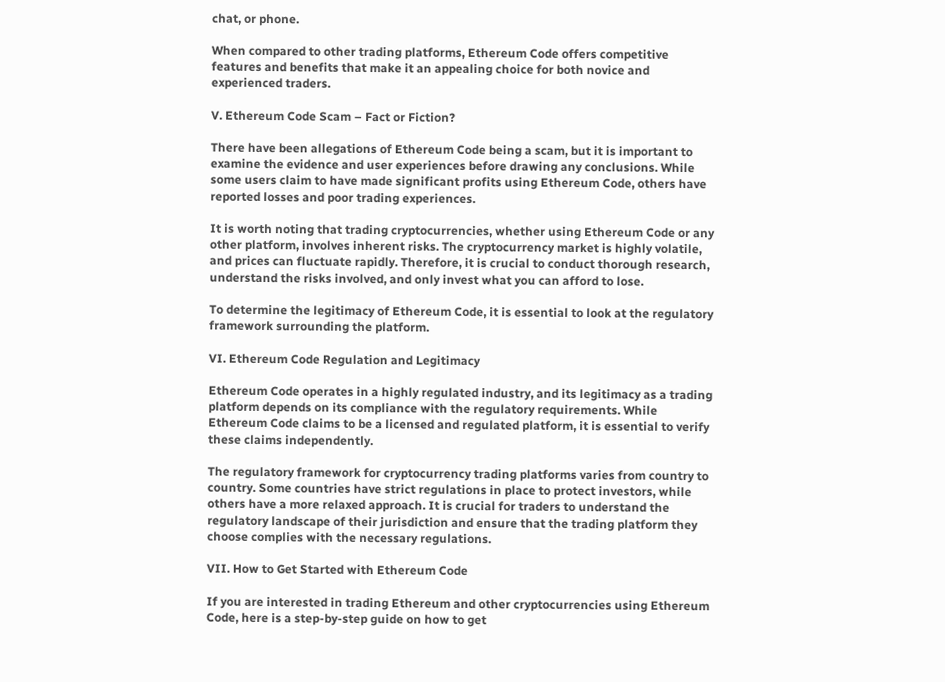chat, or phone.

When compared to other trading platforms, Ethereum Code offers competitive features and benefits that make it an appealing choice for both novice and experienced traders.

V. Ethereum Code Scam – Fact or Fiction?

There have been allegations of Ethereum Code being a scam, but it is important to examine the evidence and user experiences before drawing any conclusions. While some users claim to have made significant profits using Ethereum Code, others have reported losses and poor trading experiences.

It is worth noting that trading cryptocurrencies, whether using Ethereum Code or any other platform, involves inherent risks. The cryptocurrency market is highly volatile, and prices can fluctuate rapidly. Therefore, it is crucial to conduct thorough research, understand the risks involved, and only invest what you can afford to lose.

To determine the legitimacy of Ethereum Code, it is essential to look at the regulatory framework surrounding the platform.

VI. Ethereum Code Regulation and Legitimacy

Ethereum Code operates in a highly regulated industry, and its legitimacy as a trading platform depends on its compliance with the regulatory requirements. While Ethereum Code claims to be a licensed and regulated platform, it is essential to verify these claims independently.

The regulatory framework for cryptocurrency trading platforms varies from country to country. Some countries have strict regulations in place to protect investors, while others have a more relaxed approach. It is crucial for traders to understand the regulatory landscape of their jurisdiction and ensure that the trading platform they choose complies with the necessary regulations.

VII. How to Get Started with Ethereum Code

If you are interested in trading Ethereum and other cryptocurrencies using Ethereum Code, here is a step-by-step guide on how to get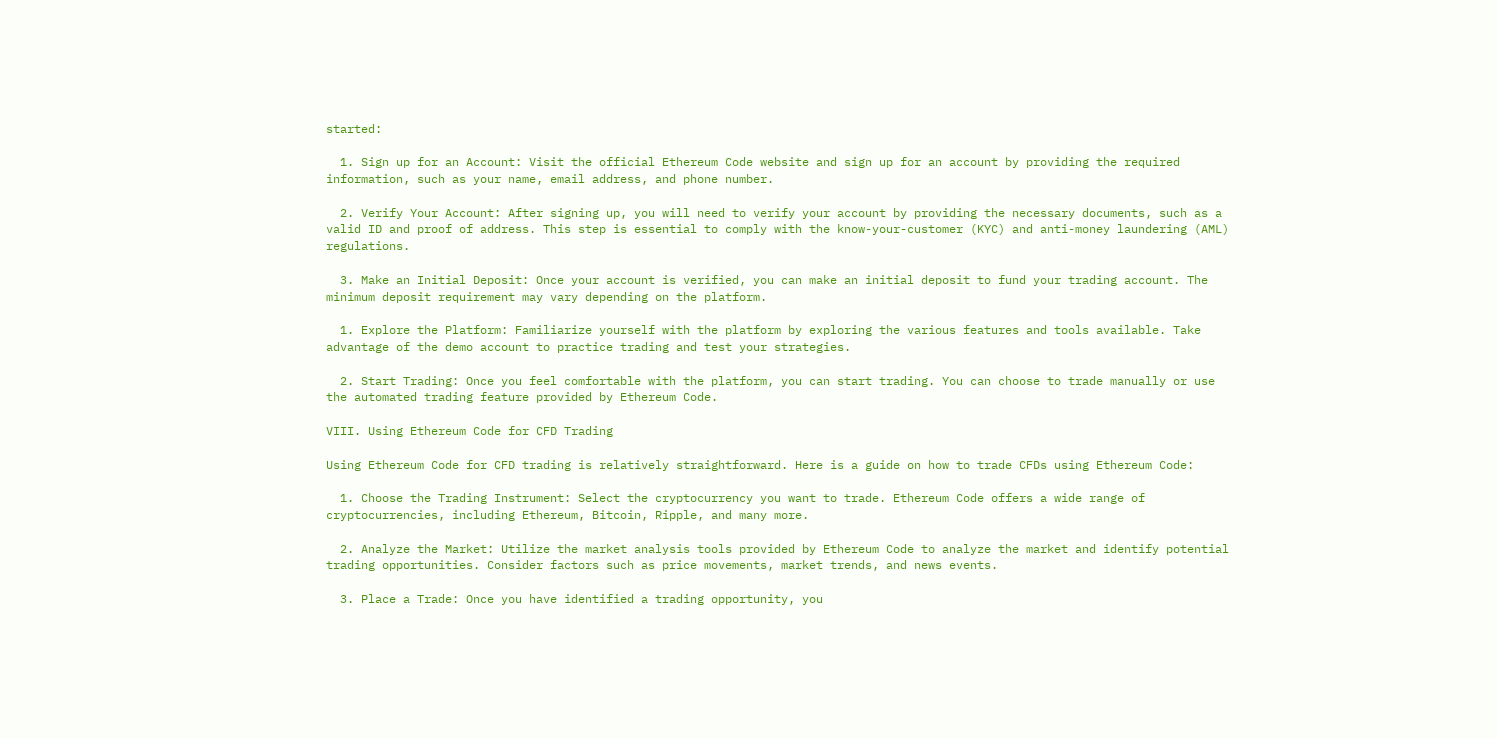started:

  1. Sign up for an Account: Visit the official Ethereum Code website and sign up for an account by providing the required information, such as your name, email address, and phone number.

  2. Verify Your Account: After signing up, you will need to verify your account by providing the necessary documents, such as a valid ID and proof of address. This step is essential to comply with the know-your-customer (KYC) and anti-money laundering (AML) regulations.

  3. Make an Initial Deposit: Once your account is verified, you can make an initial deposit to fund your trading account. The minimum deposit requirement may vary depending on the platform.

  1. Explore the Platform: Familiarize yourself with the platform by exploring the various features and tools available. Take advantage of the demo account to practice trading and test your strategies.

  2. Start Trading: Once you feel comfortable with the platform, you can start trading. You can choose to trade manually or use the automated trading feature provided by Ethereum Code.

VIII. Using Ethereum Code for CFD Trading

Using Ethereum Code for CFD trading is relatively straightforward. Here is a guide on how to trade CFDs using Ethereum Code:

  1. Choose the Trading Instrument: Select the cryptocurrency you want to trade. Ethereum Code offers a wide range of cryptocurrencies, including Ethereum, Bitcoin, Ripple, and many more.

  2. Analyze the Market: Utilize the market analysis tools provided by Ethereum Code to analyze the market and identify potential trading opportunities. Consider factors such as price movements, market trends, and news events.

  3. Place a Trade: Once you have identified a trading opportunity, you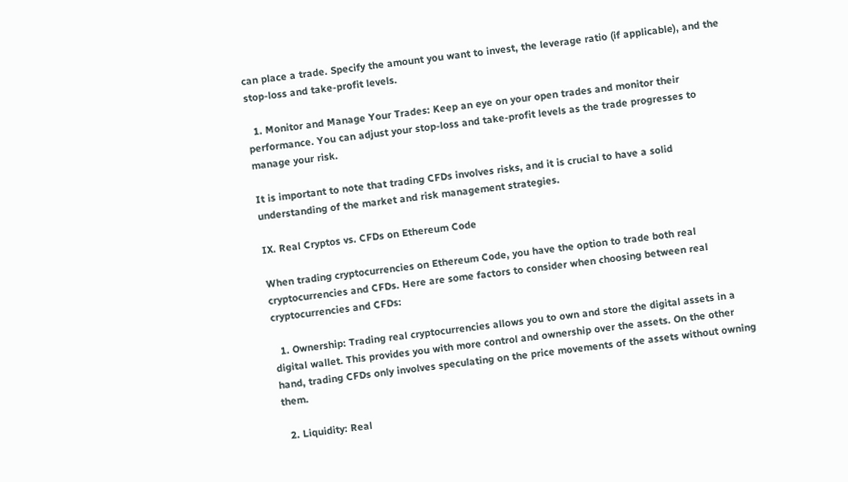can place a trade. Specify the amount you want to invest, the leverage ratio (if applicable), and the stop-loss and take-profit levels.

  1. Monitor and Manage Your Trades: Keep an eye on your open trades and monitor their performance. You can adjust your stop-loss and take-profit levels as the trade progresses to manage your risk.

It is important to note that trading CFDs involves risks, and it is crucial to have a solid understanding of the market and risk management strategies.

IX. Real Cryptos vs. CFDs on Ethereum Code

When trading cryptocurrencies on Ethereum Code, you have the option to trade both real cryptocurrencies and CFDs. Here are some factors to consider when choosing between real cryptocurrencies and CFDs:

  1. Ownership: Trading real cryptocurrencies allows you to own and store the digital assets in a digital wallet. This provides you with more control and ownership over the assets. On the other hand, trading CFDs only involves speculating on the price movements of the assets without owning them.

  2. Liquidity: Real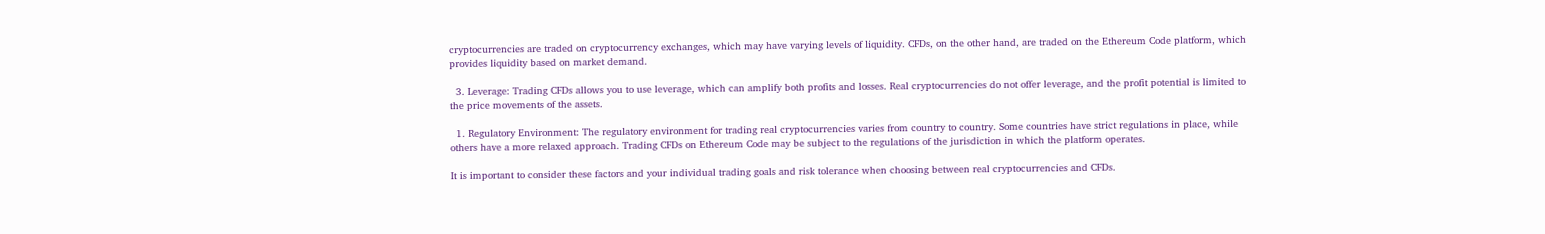cryptocurrencies are traded on cryptocurrency exchanges, which may have varying levels of liquidity. CFDs, on the other hand, are traded on the Ethereum Code platform, which provides liquidity based on market demand.

  3. Leverage: Trading CFDs allows you to use leverage, which can amplify both profits and losses. Real cryptocurrencies do not offer leverage, and the profit potential is limited to the price movements of the assets.

  1. Regulatory Environment: The regulatory environment for trading real cryptocurrencies varies from country to country. Some countries have strict regulations in place, while others have a more relaxed approach. Trading CFDs on Ethereum Code may be subject to the regulations of the jurisdiction in which the platform operates.

It is important to consider these factors and your individual trading goals and risk tolerance when choosing between real cryptocurrencies and CFDs.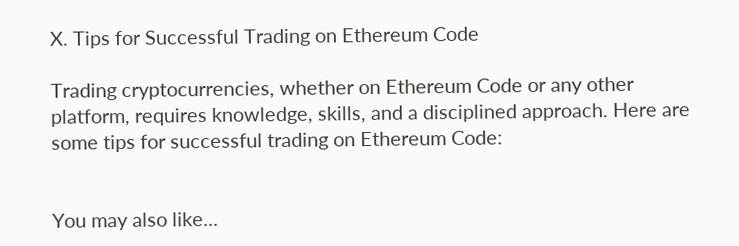X. Tips for Successful Trading on Ethereum Code

Trading cryptocurrencies, whether on Ethereum Code or any other platform, requires knowledge, skills, and a disciplined approach. Here are some tips for successful trading on Ethereum Code:


You may also like...